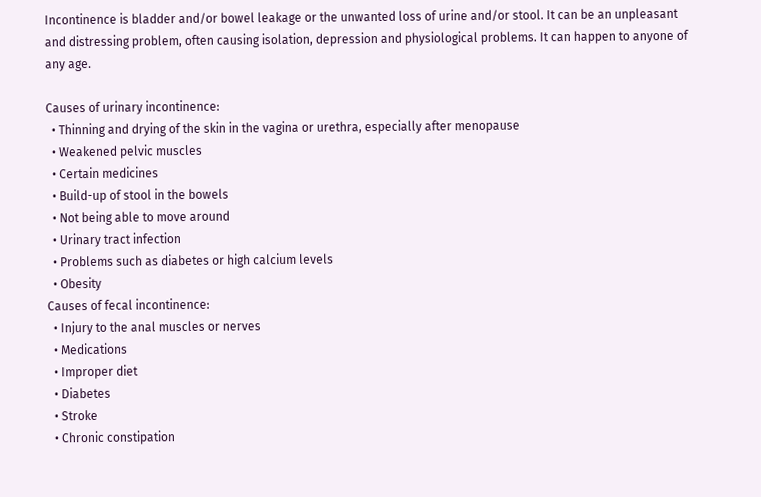Incontinence is bladder and/or bowel leakage or the unwanted loss of urine and/or stool. It can be an unpleasant and distressing problem, often causing isolation, depression and physiological problems. It can happen to anyone of any age.

Causes of urinary incontinence:
  • Thinning and drying of the skin in the vagina or urethra, especially after menopause
  • Weakened pelvic muscles
  • Certain medicines
  • Build-up of stool in the bowels
  • Not being able to move around
  • Urinary tract infection
  • Problems such as diabetes or high calcium levels
  • Obesity
Causes of fecal incontinence:
  • Injury to the anal muscles or nerves
  • Medications
  • Improper diet
  • Diabetes
  • Stroke
  • Chronic constipation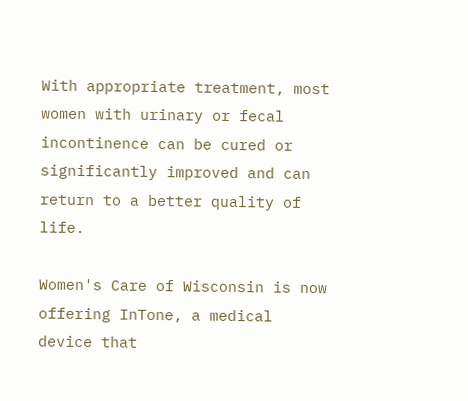With appropriate treatment, most women with urinary or fecal incontinence can be cured or significantly improved and can return to a better quality of life.

Women's Care of Wisconsin is now offering InTone, a medical device that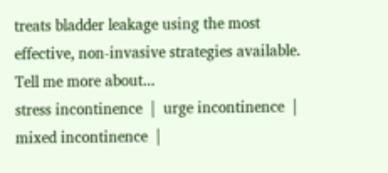treats bladder leakage using the most effective, non-invasive strategies available.
Tell me more about...
stress incontinence  |  urge incontinence  |  mixed incontinence  |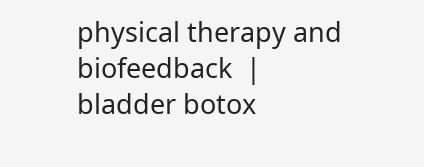physical therapy and biofeedback  |  bladder botox